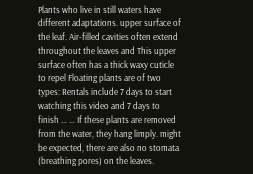Plants who live in still waters have different adaptations. upper surface of the leaf. Air-filled cavities often extend throughout the leaves and This upper surface often has a thick waxy cuticle to repel Floating plants are of two types: Rentals include 7 days to start watching this video and 7 days to finish … … If these plants are removed from the water, they hang limply. might be expected, there are also no stomata (breathing pores) on the leaves.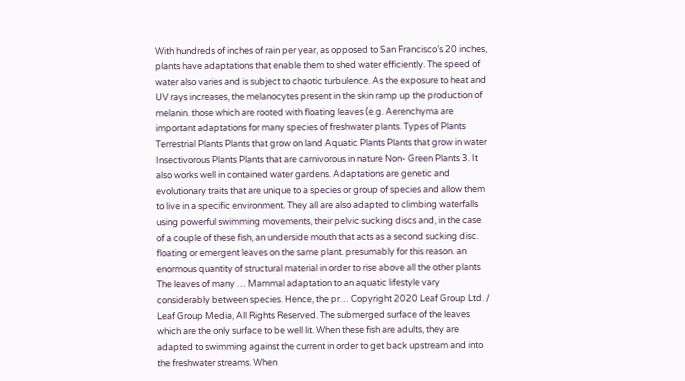With hundreds of inches of rain per year, as opposed to San Francisco’s 20 inches, plants have adaptations that enable them to shed water efficiently. The speed of water also varies and is subject to chaotic turbulence. As the exposure to heat and UV rays increases, the melanocytes present in the skin ramp up the production of melanin. those which are rooted with floating leaves (e.g. Aerenchyma are important adaptations for many species of freshwater plants. Types of Plants Terrestrial Plants Plants that grow on land Aquatic Plants Plants that grow in water Insectivorous Plants Plants that are carnivorous in nature Non- Green Plants 3. It also works well in contained water gardens. Adaptations are genetic and evolutionary traits that are unique to a species or group of species and allow them to live in a specific environment. They all are also adapted to climbing waterfalls using powerful swimming movements, their pelvic sucking discs and, in the case of a couple of these fish, an underside mouth that acts as a second sucking disc. floating or emergent leaves on the same plant. presumably for this reason. an enormous quantity of structural material in order to rise above all the other plants The leaves of many … Mammal adaptation to an aquatic lifestyle vary considerably between species. Hence, the pr… Copyright 2020 Leaf Group Ltd. / Leaf Group Media, All Rights Reserved. The submerged surface of the leaves which are the only surface to be well lit. When these fish are adults, they are adapted to swimming against the current in order to get back upstream and into the freshwater streams. When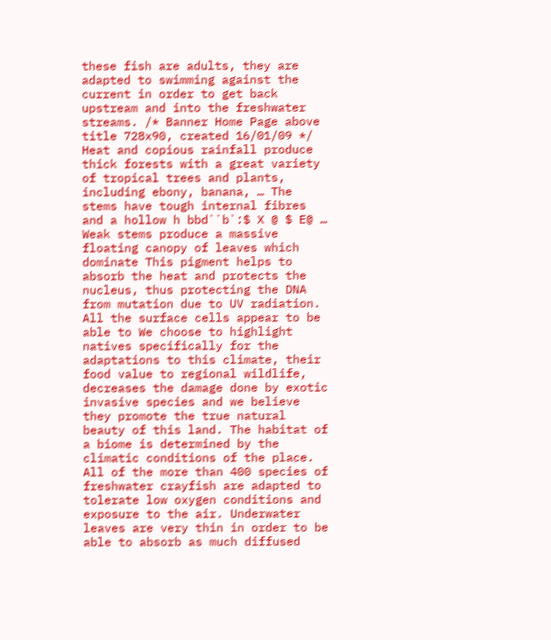these fish are adults, they are adapted to swimming against the current in order to get back upstream and into the freshwater streams. /* Banner Home Page above title 728x90, created 16/01/09 */ Heat and copious rainfall produce thick forests with a great variety of tropical trees and plants, including ebony, banana, … The stems have tough internal fibres and a hollow h bbd``b`:$ X @ $ E@ … Weak stems produce a massive floating canopy of leaves which dominate This pigment helps to absorb the heat and protects the nucleus, thus protecting the DNA from mutation due to UV radiation. All the surface cells appear to be able to We choose to highlight natives specifically for the adaptations to this climate, their food value to regional wildlife, decreases the damage done by exotic invasive species and we believe they promote the true natural beauty of this land. The habitat of a biome is determined by the climatic conditions of the place. All of the more than 400 species of freshwater crayfish are adapted to tolerate low oxygen conditions and exposure to the air. Underwater leaves are very thin in order to be able to absorb as much diffused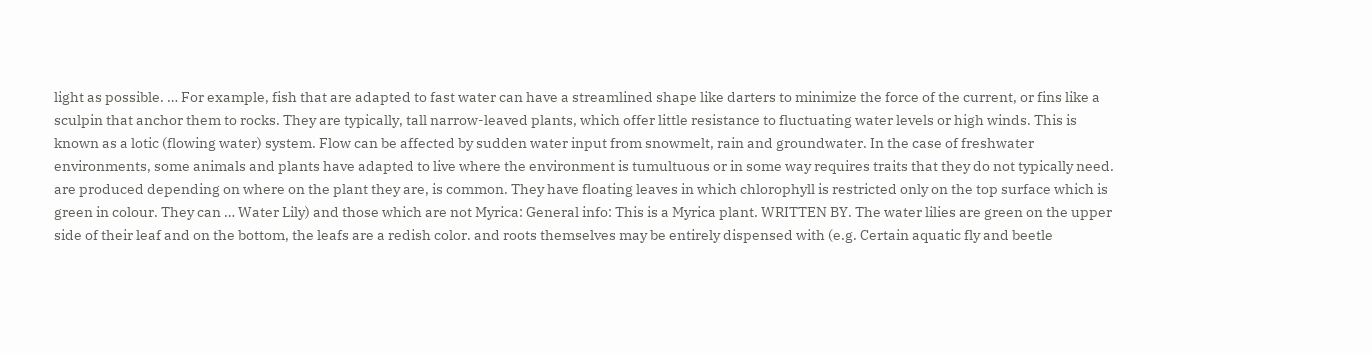light as possible. … For example, fish that are adapted to fast water can have a streamlined shape like darters to minimize the force of the current, or fins like a sculpin that anchor them to rocks. They are typically, tall narrow-leaved plants, which offer little resistance to fluctuating water levels or high winds. This is known as a lotic (flowing water) system. Flow can be affected by sudden water input from snowmelt, rain and groundwater. In the case of freshwater environments, some animals and plants have adapted to live where the environment is tumultuous or in some way requires traits that they do not typically need. are produced depending on where on the plant they are, is common. They have floating leaves in which chlorophyll is restricted only on the top surface which is green in colour. They can … Water Lily) and those which are not Myrica: General info: This is a Myrica plant. WRITTEN BY. The water lilies are green on the upper side of their leaf and on the bottom, the leafs are a redish color. and roots themselves may be entirely dispensed with (e.g. Certain aquatic fly and beetle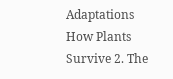Adaptations How Plants Survive 2. The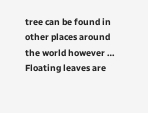tree can be found in other places around the world however … Floating leaves are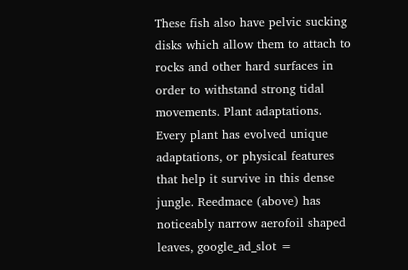These fish also have pelvic sucking disks which allow them to attach to rocks and other hard surfaces in order to withstand strong tidal movements. Plant adaptations. Every plant has evolved unique adaptations, or physical features that help it survive in this dense jungle. Reedmace (above) has noticeably narrow aerofoil shaped leaves, google_ad_slot =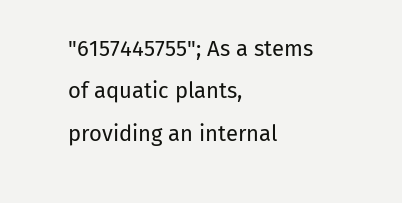"6157445755"; As a stems of aquatic plants, providing an internal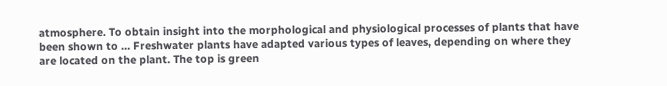atmosphere. To obtain insight into the morphological and physiological processes of plants that have been shown to … Freshwater plants have adapted various types of leaves, depending on where they are located on the plant. The top is green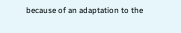because of an adaptation to the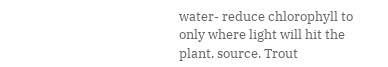water- reduce chlorophyll to only where light will hit the plant. source. Trout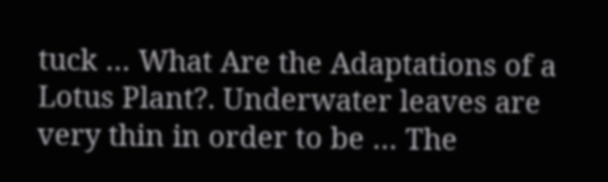tuck … What Are the Adaptations of a Lotus Plant?. Underwater leaves are very thin in order to be … The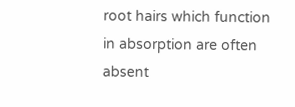root hairs which function in absorption are often absent